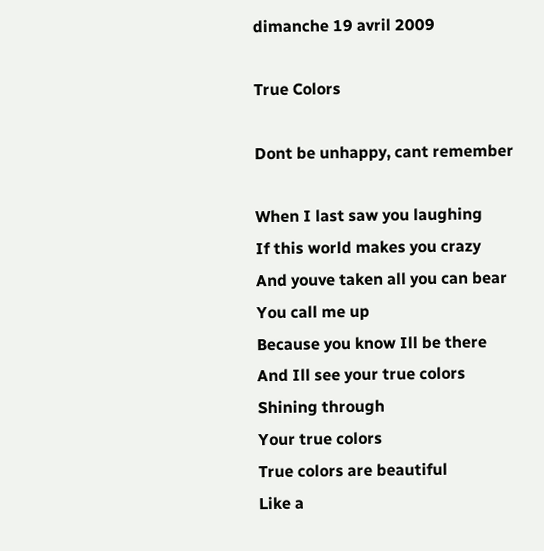dimanche 19 avril 2009

True Colors

Dont be unhappy, cant remember

When I last saw you laughing
If this world makes you crazy
And youve taken all you can bear
You call me up
Because you know Ill be there
And Ill see your true colors
Shining through
Your true colors
True colors are beautiful
Like a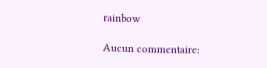rainbow

Aucun commentaire: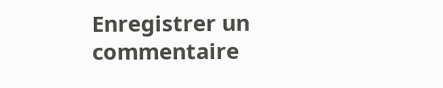Enregistrer un commentaire